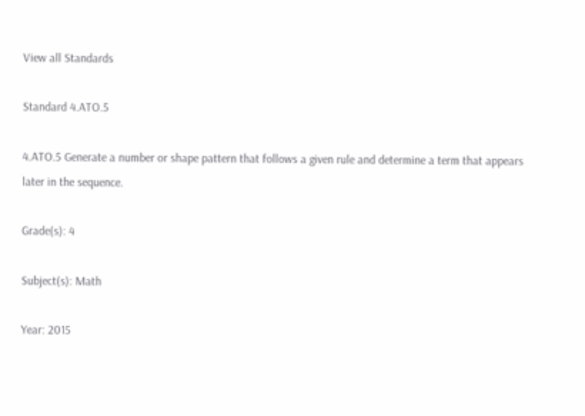View all Standards

Standard 4.ATO.5

4.ATO.5 Generate a number or shape pattern that follows a given rule and determine a term that appears later in the sequence.

Grade(s): 4

Subject(s): Math

Year: 2015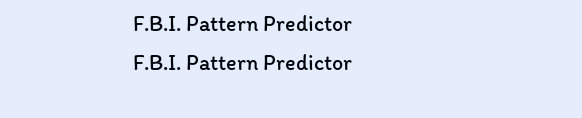F.B.I. Pattern Predictor
F.B.I. Pattern Predictor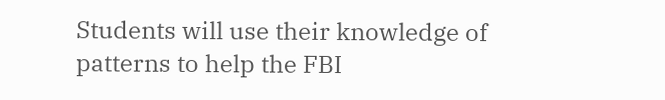Students will use their knowledge of patterns to help the FBI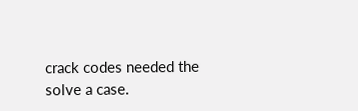crack codes needed the solve a case.